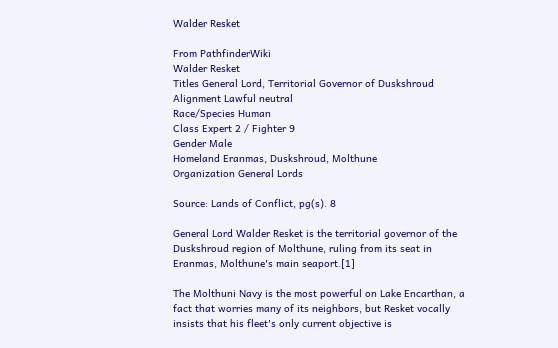Walder Resket

From PathfinderWiki
Walder Resket
Titles General Lord, Territorial Governor of Duskshroud
Alignment Lawful neutral
Race/Species Human
Class Expert 2 / Fighter 9
Gender Male
Homeland Eranmas, Duskshroud, Molthune
Organization General Lords

Source: Lands of Conflict, pg(s). 8

General Lord Walder Resket is the territorial governor of the Duskshroud region of Molthune, ruling from its seat in Eranmas, Molthune's main seaport.[1]

The Molthuni Navy is the most powerful on Lake Encarthan, a fact that worries many of its neighbors, but Resket vocally insists that his fleet's only current objective is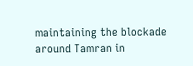maintaining the blockade around Tamran in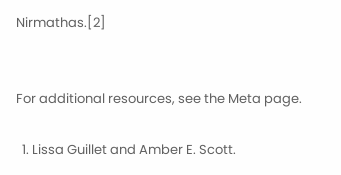Nirmathas.[2]


For additional resources, see the Meta page.

  1. Lissa Guillet and Amber E. Scott.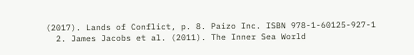(2017). Lands of Conflict, p. 8. Paizo Inc. ISBN 978-1-60125-927-1
  2. James Jacobs et al. (2011). The Inner Sea World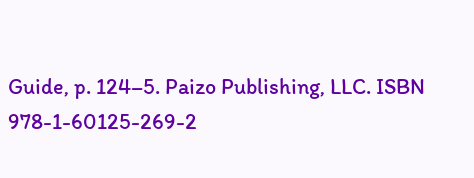Guide, p. 124–5. Paizo Publishing, LLC. ISBN 978-1-60125-269-2